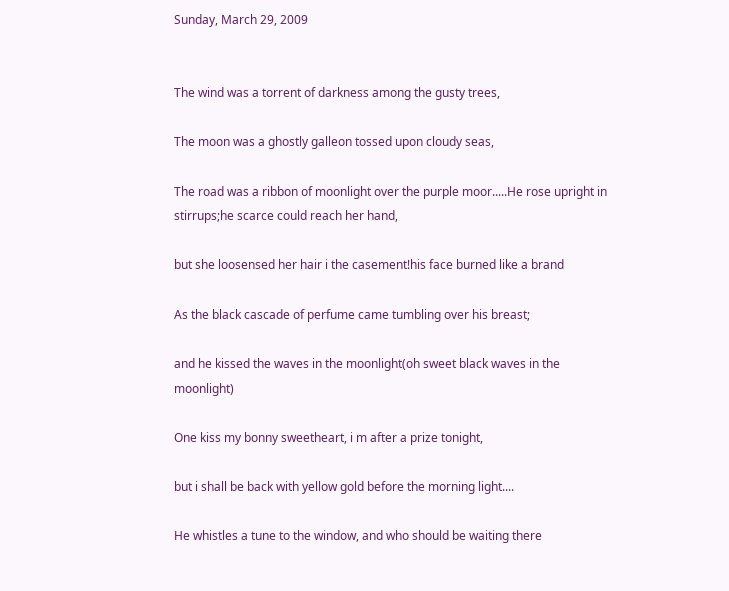Sunday, March 29, 2009


The wind was a torrent of darkness among the gusty trees,

The moon was a ghostly galleon tossed upon cloudy seas,

The road was a ribbon of moonlight over the purple moor.....He rose upright in stirrups;he scarce could reach her hand,

but she loosensed her hair i the casement!his face burned like a brand

As the black cascade of perfume came tumbling over his breast;

and he kissed the waves in the moonlight(oh sweet black waves in the moonlight)

One kiss my bonny sweetheart, i m after a prize tonight,

but i shall be back with yellow gold before the morning light....

He whistles a tune to the window, and who should be waiting there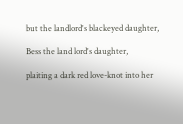but the landlord's blackeyed daughter,

Bess the land lord's daughter,

plaiting a dark red love-knot into her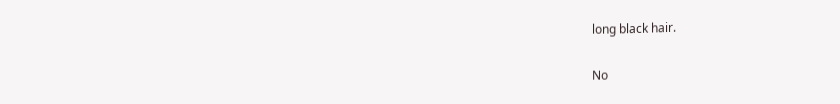long black hair.

No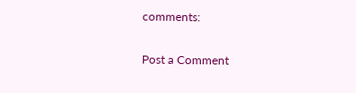comments:

Post a Comment